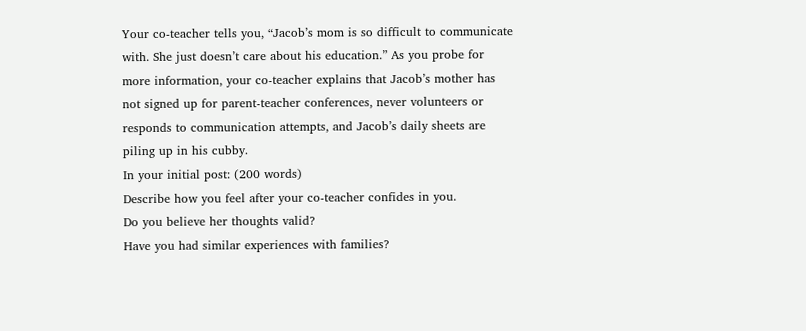Your co-teacher tells you, “Jacob’s mom is so difficult to communicate with. She just doesn’t care about his education.” As you probe for more information, your co-teacher explains that Jacob’s mother has not signed up for parent-teacher conferences, never volunteers or responds to communication attempts, and Jacob’s daily sheets are piling up in his cubby.
In your initial post: (200 words)
Describe how you feel after your co-teacher confides in you.
Do you believe her thoughts valid?
Have you had similar experiences with families?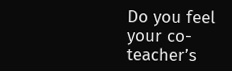Do you feel your co-teacher’s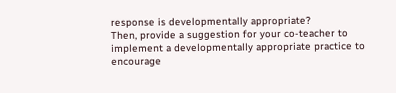response is developmentally appropriate?
Then, provide a suggestion for your co-teacher to implement a developmentally appropriate practice to encourage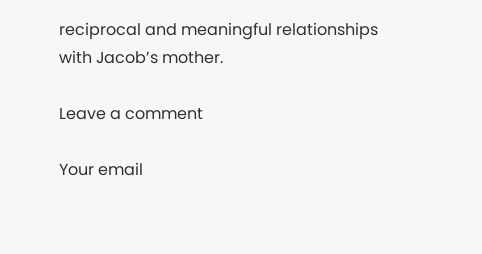reciprocal and meaningful relationships with Jacob’s mother.

Leave a comment

Your email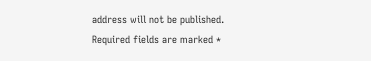address will not be published. Required fields are marked *